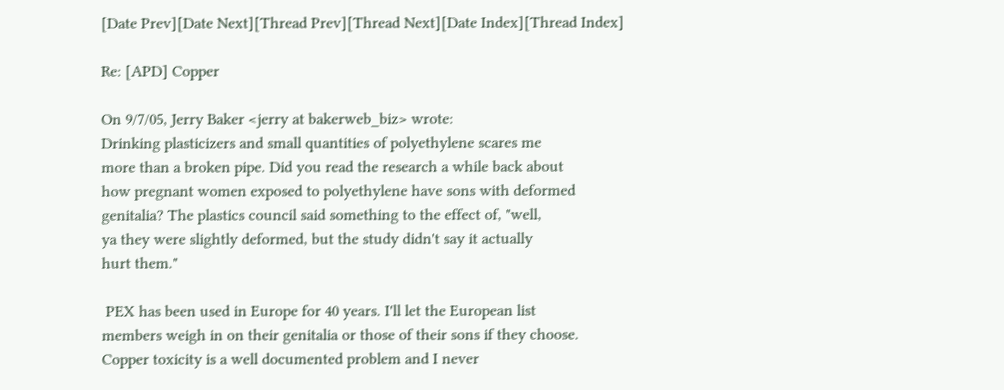[Date Prev][Date Next][Thread Prev][Thread Next][Date Index][Thread Index]

Re: [APD] Copper

On 9/7/05, Jerry Baker <jerry at bakerweb_biz> wrote:
Drinking plasticizers and small quantities of polyethylene scares me
more than a broken pipe. Did you read the research a while back about
how pregnant women exposed to polyethylene have sons with deformed
genitalia? The plastics council said something to the effect of, "well,
ya they were slightly deformed, but the study didn't say it actually
hurt them."

 PEX has been used in Europe for 40 years. I'll let the European list
members weigh in on their genitalia or those of their sons if they choose.
Copper toxicity is a well documented problem and I never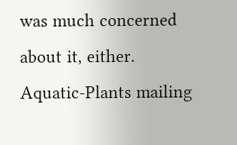was much concerned
about it, either.
Aquatic-Plants mailing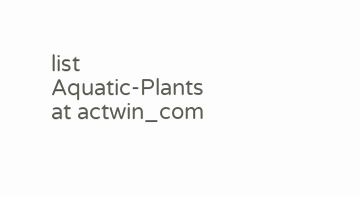list
Aquatic-Plants at actwin_com